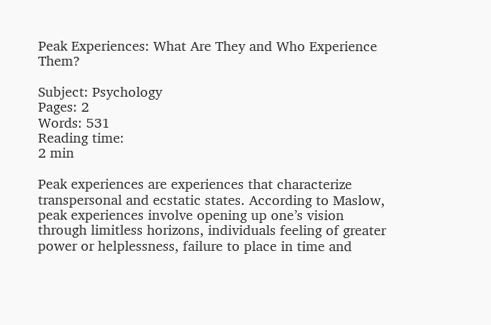Peak Experiences: What Are They and Who Experience Them?

Subject: Psychology
Pages: 2
Words: 531
Reading time:
2 min

Peak experiences are experiences that characterize transpersonal and ecstatic states. According to Maslow, peak experiences involve opening up one’s vision through limitless horizons, individuals feeling of greater power or helplessness, failure to place in time and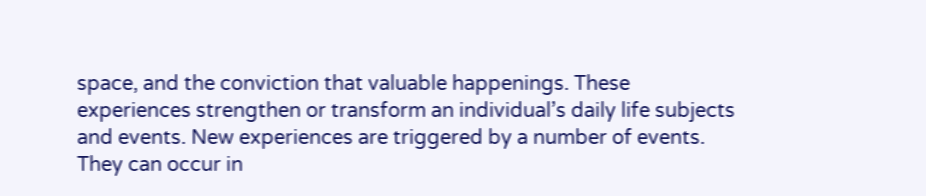space, and the conviction that valuable happenings. These experiences strengthen or transform an individual’s daily life subjects and events. New experiences are triggered by a number of events. They can occur in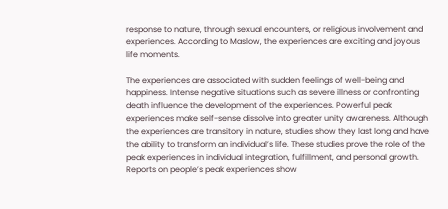response to nature, through sexual encounters, or religious involvement and experiences. According to Maslow, the experiences are exciting and joyous life moments.

The experiences are associated with sudden feelings of well-being and happiness. Intense negative situations such as severe illness or confronting death influence the development of the experiences. Powerful peak experiences make self-sense dissolve into greater unity awareness. Although the experiences are transitory in nature, studies show they last long and have the ability to transform an individual’s life. These studies prove the role of the peak experiences in individual integration, fulfillment, and personal growth. Reports on people’s peak experiences show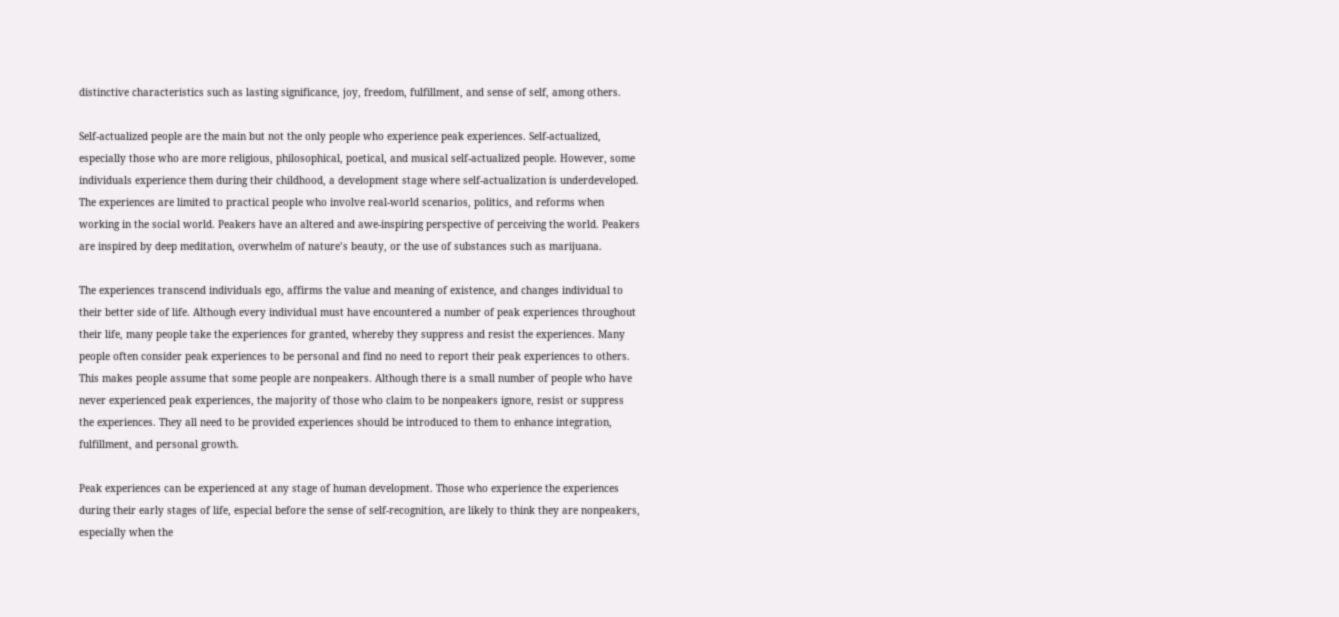distinctive characteristics such as lasting significance, joy, freedom, fulfillment, and sense of self, among others.

Self-actualized people are the main but not the only people who experience peak experiences. Self-actualized, especially those who are more religious, philosophical, poetical, and musical self-actualized people. However, some individuals experience them during their childhood, a development stage where self-actualization is underdeveloped. The experiences are limited to practical people who involve real-world scenarios, politics, and reforms when working in the social world. Peakers have an altered and awe-inspiring perspective of perceiving the world. Peakers are inspired by deep meditation, overwhelm of nature’s beauty, or the use of substances such as marijuana.

The experiences transcend individuals ego, affirms the value and meaning of existence, and changes individual to their better side of life. Although every individual must have encountered a number of peak experiences throughout their life, many people take the experiences for granted, whereby they suppress and resist the experiences. Many people often consider peak experiences to be personal and find no need to report their peak experiences to others. This makes people assume that some people are nonpeakers. Although there is a small number of people who have never experienced peak experiences, the majority of those who claim to be nonpeakers ignore, resist or suppress the experiences. They all need to be provided experiences should be introduced to them to enhance integration, fulfillment, and personal growth.

Peak experiences can be experienced at any stage of human development. Those who experience the experiences during their early stages of life, especial before the sense of self-recognition, are likely to think they are nonpeakers, especially when the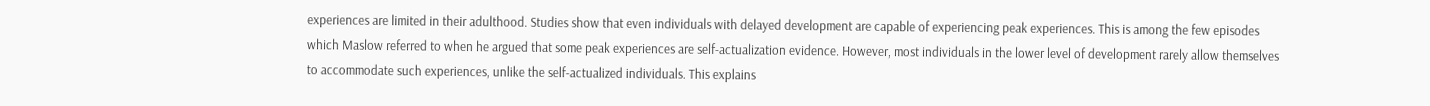experiences are limited in their adulthood. Studies show that even individuals with delayed development are capable of experiencing peak experiences. This is among the few episodes which Maslow referred to when he argued that some peak experiences are self-actualization evidence. However, most individuals in the lower level of development rarely allow themselves to accommodate such experiences, unlike the self-actualized individuals. This explains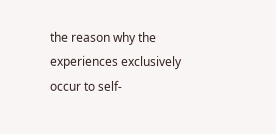the reason why the experiences exclusively occur to self-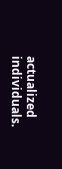actualized individuals.